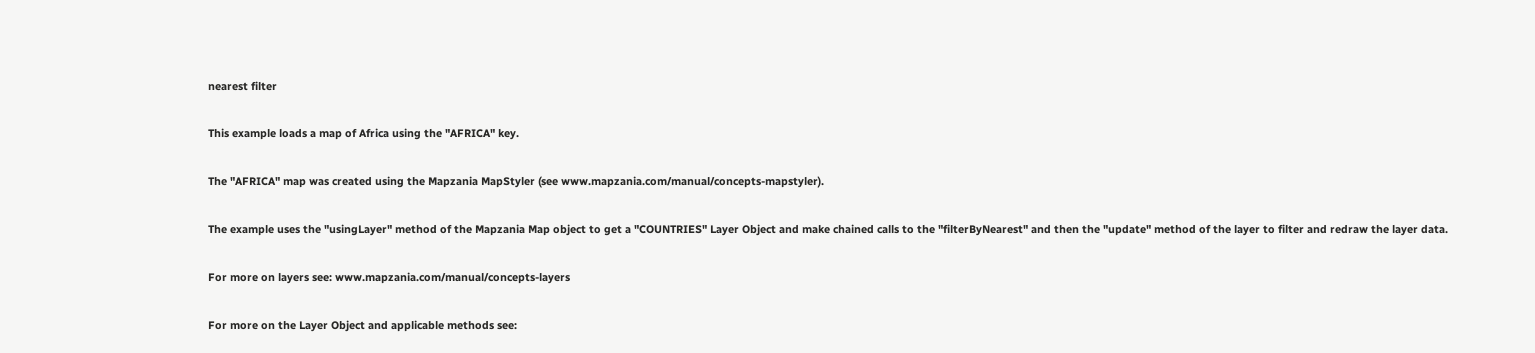nearest filter

This example loads a map of Africa using the "AFRICA" key.

The "AFRICA" map was created using the Mapzania MapStyler (see www.mapzania.com/manual/concepts-mapstyler).

The example uses the "usingLayer" method of the Mapzania Map object to get a "COUNTRIES" Layer Object and make chained calls to the "filterByNearest" and then the "update" method of the layer to filter and redraw the layer data.

For more on layers see: www.mapzania.com/manual/concepts-layers

For more on the Layer Object and applicable methods see: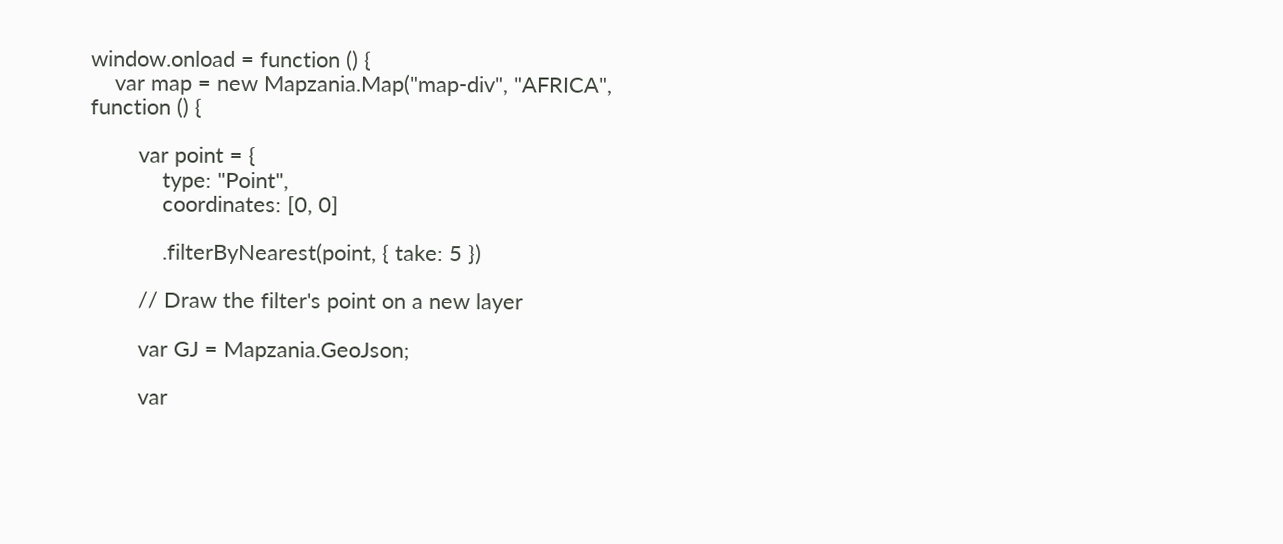window.onload = function () {
    var map = new Mapzania.Map("map-div", "AFRICA", function () {

        var point = {
            type: "Point",
            coordinates: [0, 0]

            .filterByNearest(point, { take: 5 })

        // Draw the filter's point on a new layer

        var GJ = Mapzania.GeoJson;

        var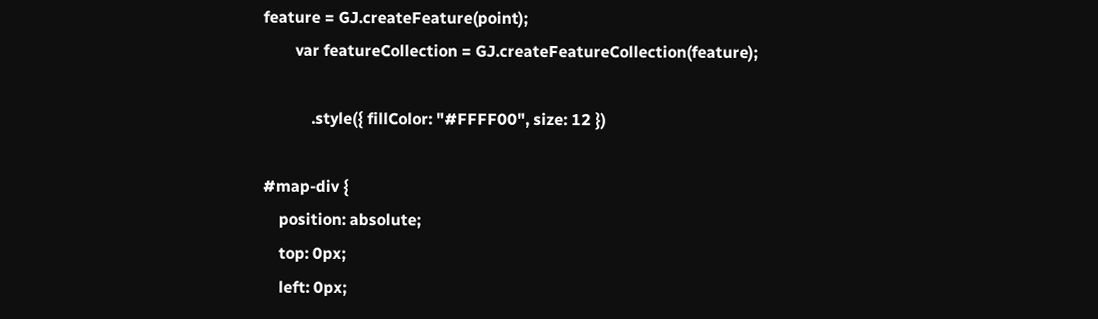feature = GJ.createFeature(point);
        var featureCollection = GJ.createFeatureCollection(feature);

            .style({ fillColor: "#FFFF00", size: 12 })

#map-div {
    position: absolute;
    top: 0px;
    left: 0px;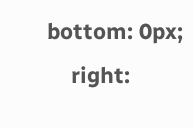bottom: 0px;
    right: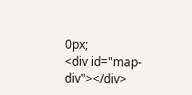0px;
<div id="map-div"></div>